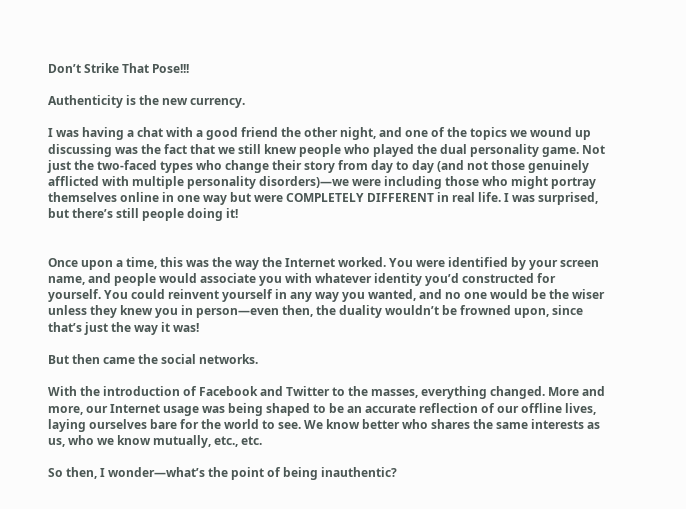Don’t Strike That Pose!!!

Authenticity is the new currency.

I was having a chat with a good friend the other night, and one of the topics we wound up discussing was the fact that we still knew people who played the dual personality game. Not just the two-faced types who change their story from day to day (and not those genuinely afflicted with multiple personality disorders)—we were including those who might portray themselves online in one way but were COMPLETELY DIFFERENT in real life. I was surprised, but there’s still people doing it!


Once upon a time, this was the way the Internet worked. You were identified by your screen name, and people would associate you with whatever identity you’d constructed for yourself. You could reinvent yourself in any way you wanted, and no one would be the wiser unless they knew you in person—even then, the duality wouldn’t be frowned upon, since that’s just the way it was!

But then came the social networks.

With the introduction of Facebook and Twitter to the masses, everything changed. More and more, our Internet usage was being shaped to be an accurate reflection of our offline lives, laying ourselves bare for the world to see. We know better who shares the same interests as us, who we know mutually, etc., etc.

So then, I wonder—what’s the point of being inauthentic?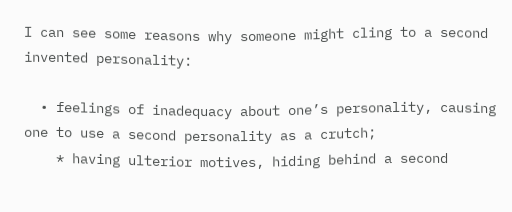I can see some reasons why someone might cling to a second invented personality:

  • feelings of inadequacy about one’s personality, causing one to use a second personality as a crutch;
    * having ulterior motives, hiding behind a second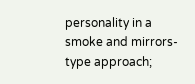personality in a smoke and mirrors-type approach;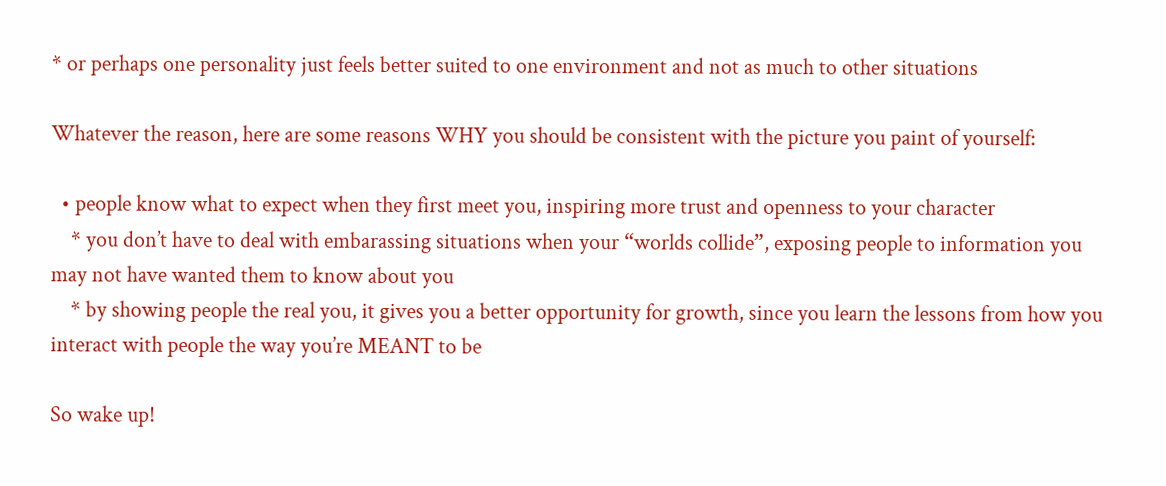* or perhaps one personality just feels better suited to one environment and not as much to other situations

Whatever the reason, here are some reasons WHY you should be consistent with the picture you paint of yourself:

  • people know what to expect when they first meet you, inspiring more trust and openness to your character
    * you don’t have to deal with embarassing situations when your “worlds collide”, exposing people to information you may not have wanted them to know about you
    * by showing people the real you, it gives you a better opportunity for growth, since you learn the lessons from how you interact with people the way you’re MEANT to be

So wake up!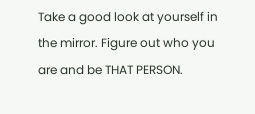Take a good look at yourself in the mirror. Figure out who you are and be THAT PERSON.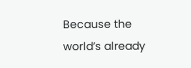Because the world’s already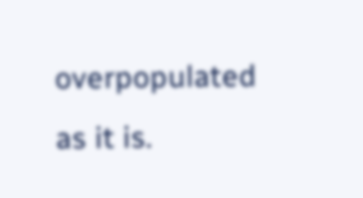overpopulated as it is.